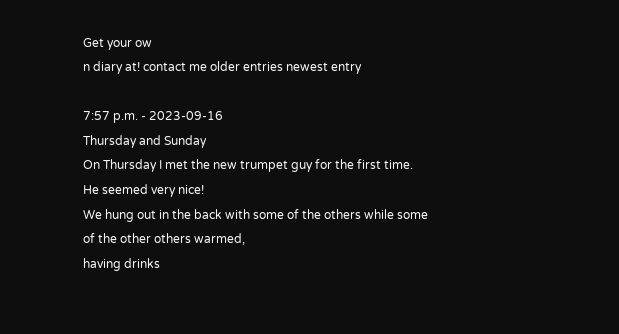Get your ow
n diary at! contact me older entries newest entry

7:57 p.m. - 2023-09-16
Thursday and Sunday
On Thursday I met the new trumpet guy for the first time. He seemed very nice!
We hung out in the back with some of the others while some of the other others warmed,
having drinks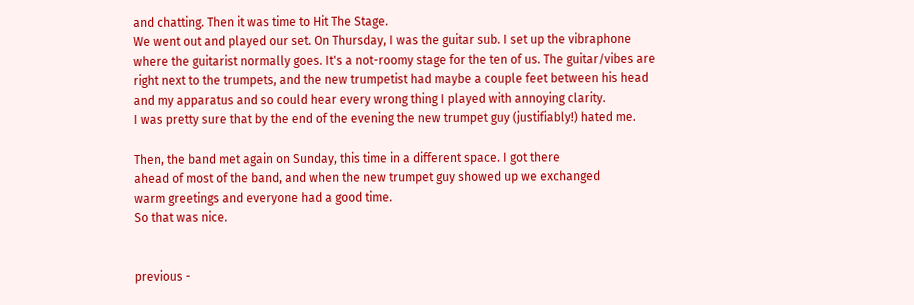and chatting. Then it was time to Hit The Stage.
We went out and played our set. On Thursday, I was the guitar sub. I set up the vibraphone
where the guitarist normally goes. It's a not-roomy stage for the ten of us. The guitar/vibes are
right next to the trumpets, and the new trumpetist had maybe a couple feet between his head
and my apparatus and so could hear every wrong thing I played with annoying clarity.
I was pretty sure that by the end of the evening the new trumpet guy (justifiably!) hated me.

Then, the band met again on Sunday, this time in a different space. I got there
ahead of most of the band, and when the new trumpet guy showed up we exchanged
warm greetings and everyone had a good time.
So that was nice.


previous -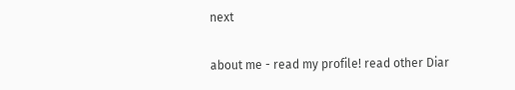next

about me - read my profile! read other Diar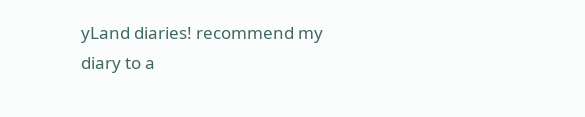yLand diaries! recommend my diary to a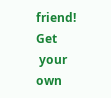friend! Get
 your own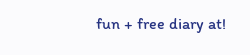fun + free diary at!